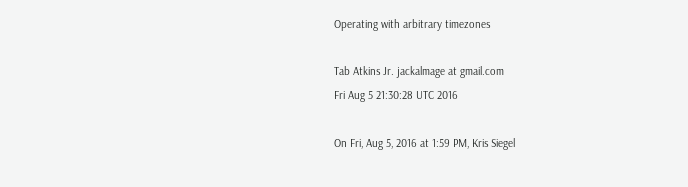Operating with arbitrary timezones

Tab Atkins Jr. jackalmage at gmail.com
Fri Aug 5 21:30:28 UTC 2016

On Fri, Aug 5, 2016 at 1:59 PM, Kris Siegel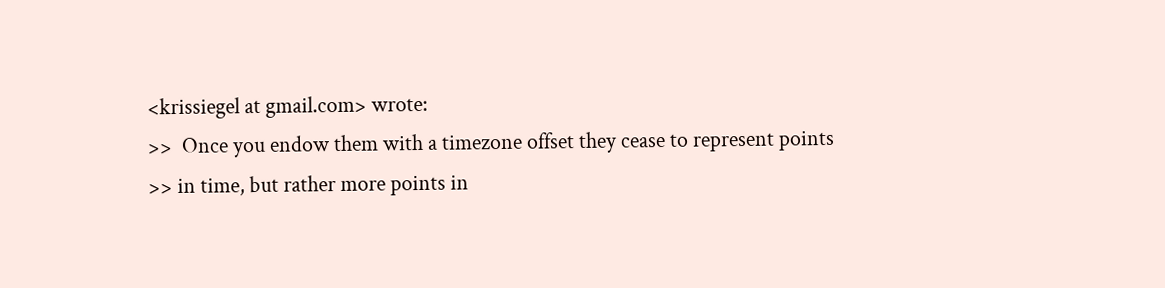<krissiegel at gmail.com> wrote:
>>  Once you endow them with a timezone offset they cease to represent points
>> in time, but rather more points in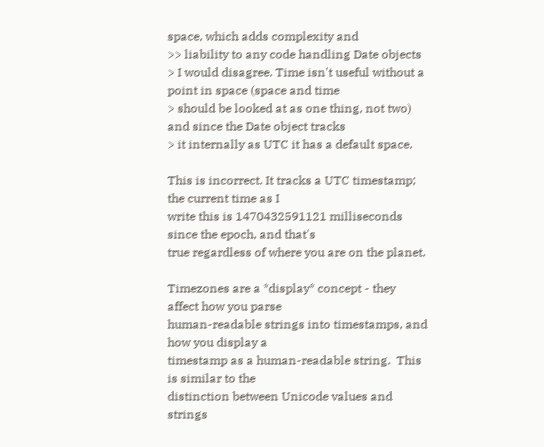space, which adds complexity and
>> liability to any code handling Date objects
> I would disagree. Time isn't useful without a point in space (space and time
> should be looked at as one thing, not two) and since the Date object tracks
> it internally as UTC it has a default space.

This is incorrect. It tracks a UTC timestamp; the current time as I
write this is 1470432591121 milliseconds since the epoch, and that's
true regardless of where you are on the planet.

Timezones are a *display* concept - they affect how you parse
human-readable strings into timestamps, and how you display a
timestamp as a human-readable string.  This is similar to the
distinction between Unicode values and strings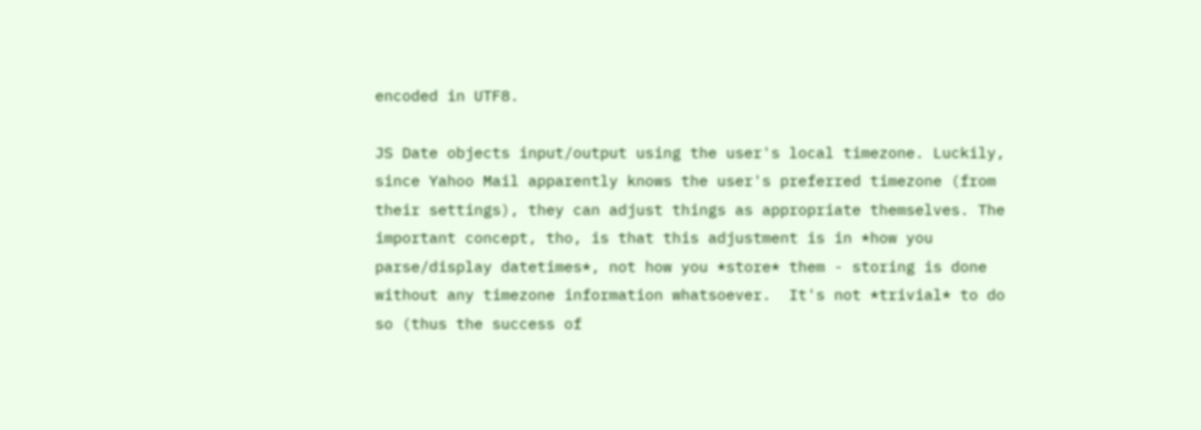encoded in UTF8.

JS Date objects input/output using the user's local timezone. Luckily,
since Yahoo Mail apparently knows the user's preferred timezone (from
their settings), they can adjust things as appropriate themselves. The
important concept, tho, is that this adjustment is in *how you
parse/display datetimes*, not how you *store* them - storing is done
without any timezone information whatsoever.  It's not *trivial* to do
so (thus the success of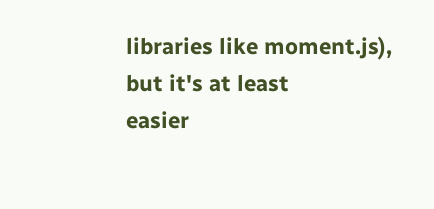libraries like moment.js), but it's at least
easier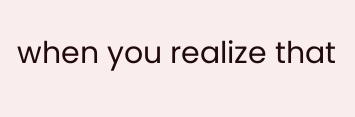when you realize that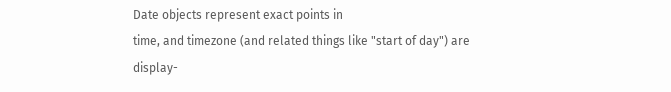Date objects represent exact points in
time, and timezone (and related things like "start of day") are
display-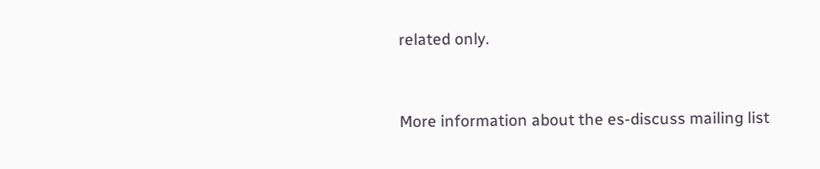related only.


More information about the es-discuss mailing list